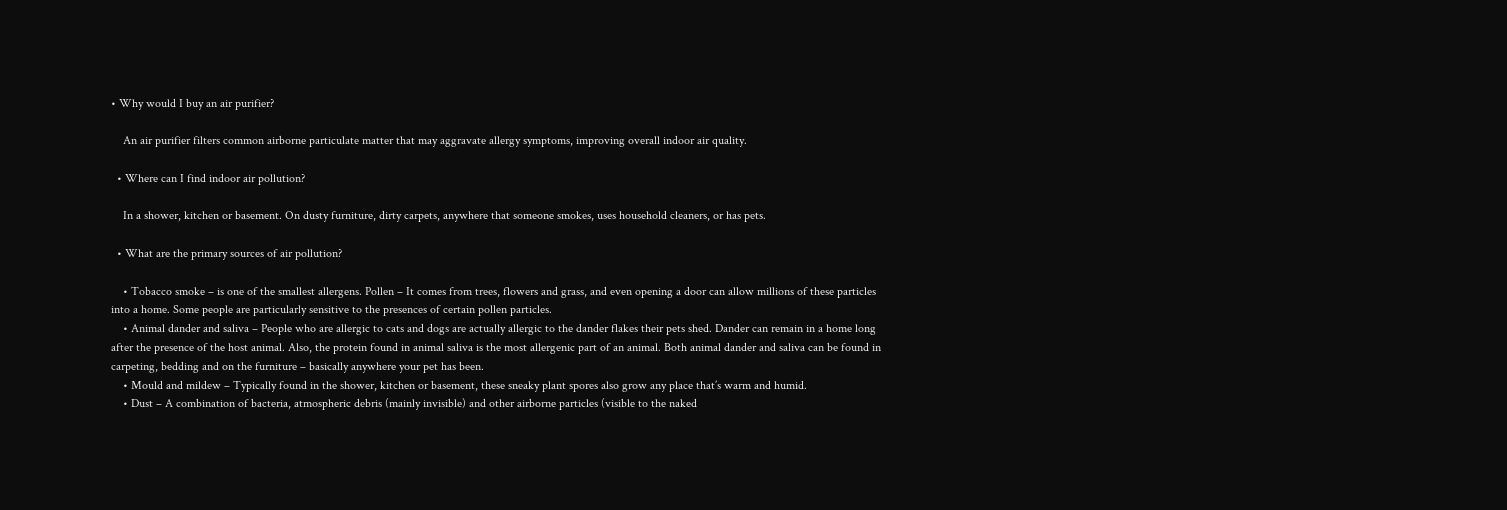• Why would I buy an air purifier?

    An air purifier filters common airborne particulate matter that may aggravate allergy symptoms, improving overall indoor air quality.

  • Where can I find indoor air pollution?

    In a shower, kitchen or basement. On dusty furniture, dirty carpets, anywhere that someone smokes, uses household cleaners, or has pets.

  • What are the primary sources of air pollution?

    • Tobacco smoke – is one of the smallest allergens. Pollen – It comes from trees, flowers and grass, and even opening a door can allow millions of these particles into a home. Some people are particularly sensitive to the presences of certain pollen particles.
    • Animal dander and saliva – People who are allergic to cats and dogs are actually allergic to the dander flakes their pets shed. Dander can remain in a home long after the presence of the host animal. Also, the protein found in animal saliva is the most allergenic part of an animal. Both animal dander and saliva can be found in carpeting, bedding and on the furniture – basically anywhere your pet has been.
    • Mould and mildew – Typically found in the shower, kitchen or basement, these sneaky plant spores also grow any place that’s warm and humid.
    • Dust – A combination of bacteria, atmospheric debris (mainly invisible) and other airborne particles (visible to the naked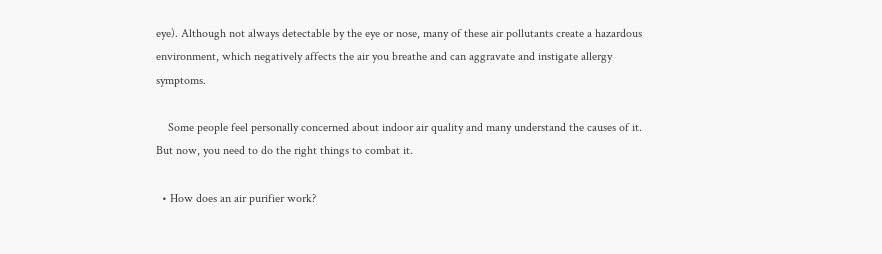eye). Although not always detectable by the eye or nose, many of these air pollutants create a hazardous environment, which negatively affects the air you breathe and can aggravate and instigate allergy symptoms.

    Some people feel personally concerned about indoor air quality and many understand the causes of it. But now, you need to do the right things to combat it.

  • How does an air purifier work?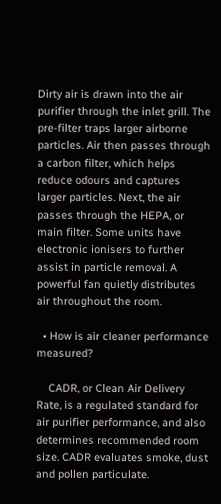Dirty air is drawn into the air purifier through the inlet grill. The pre-filter traps larger airborne particles. Air then passes through a carbon filter, which helps reduce odours and captures larger particles. Next, the air passes through the HEPA, or main filter. Some units have electronic ionisers to further assist in particle removal. A powerful fan quietly distributes air throughout the room.

  • How is air cleaner performance measured?

    CADR, or Clean Air Delivery Rate, is a regulated standard for air purifier performance, and also determines recommended room size. CADR evaluates smoke, dust and pollen particulate.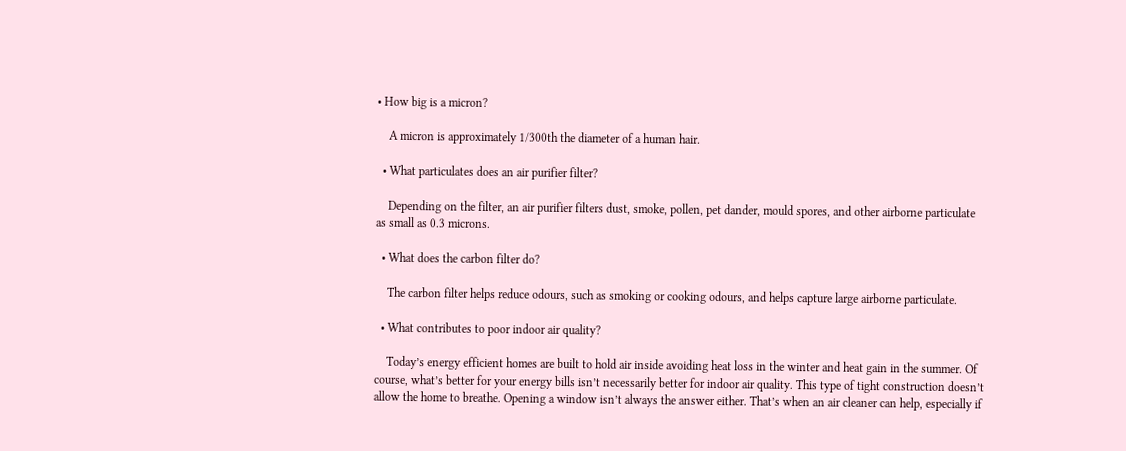• How big is a micron?

    A micron is approximately 1/300th the diameter of a human hair.

  • What particulates does an air purifier filter?

    Depending on the filter, an air purifier filters dust, smoke, pollen, pet dander, mould spores, and other airborne particulate as small as 0.3 microns.

  • What does the carbon filter do?

    The carbon filter helps reduce odours, such as smoking or cooking odours, and helps capture large airborne particulate.

  • What contributes to poor indoor air quality?

    Today’s energy efficient homes are built to hold air inside avoiding heat loss in the winter and heat gain in the summer. Of course, what’s better for your energy bills isn’t necessarily better for indoor air quality. This type of tight construction doesn’t allow the home to breathe. Opening a window isn’t always the answer either. That’s when an air cleaner can help, especially if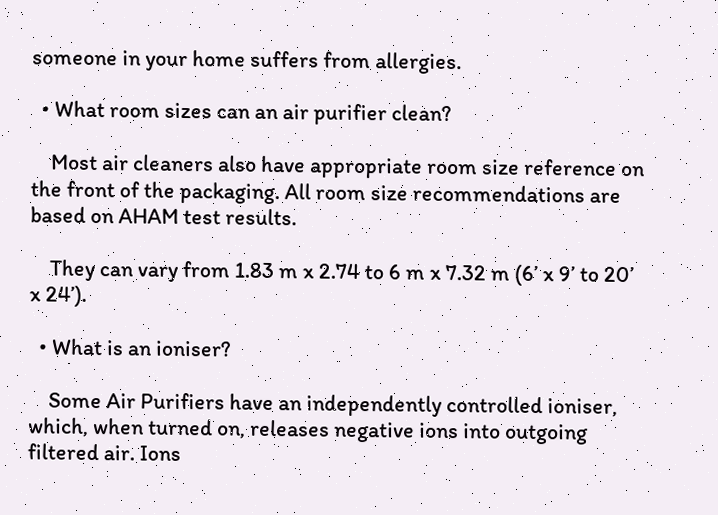someone in your home suffers from allergies.

  • What room sizes can an air purifier clean?

    Most air cleaners also have appropriate room size reference on the front of the packaging. All room size recommendations are based on AHAM test results.

    They can vary from 1.83 m x 2.74 to 6 m x 7.32 m (6’ x 9’ to 20’ x 24’).

  • What is an ioniser?

    Some Air Purifiers have an independently controlled ioniser, which, when turned on, releases negative ions into outgoing filtered air. Ions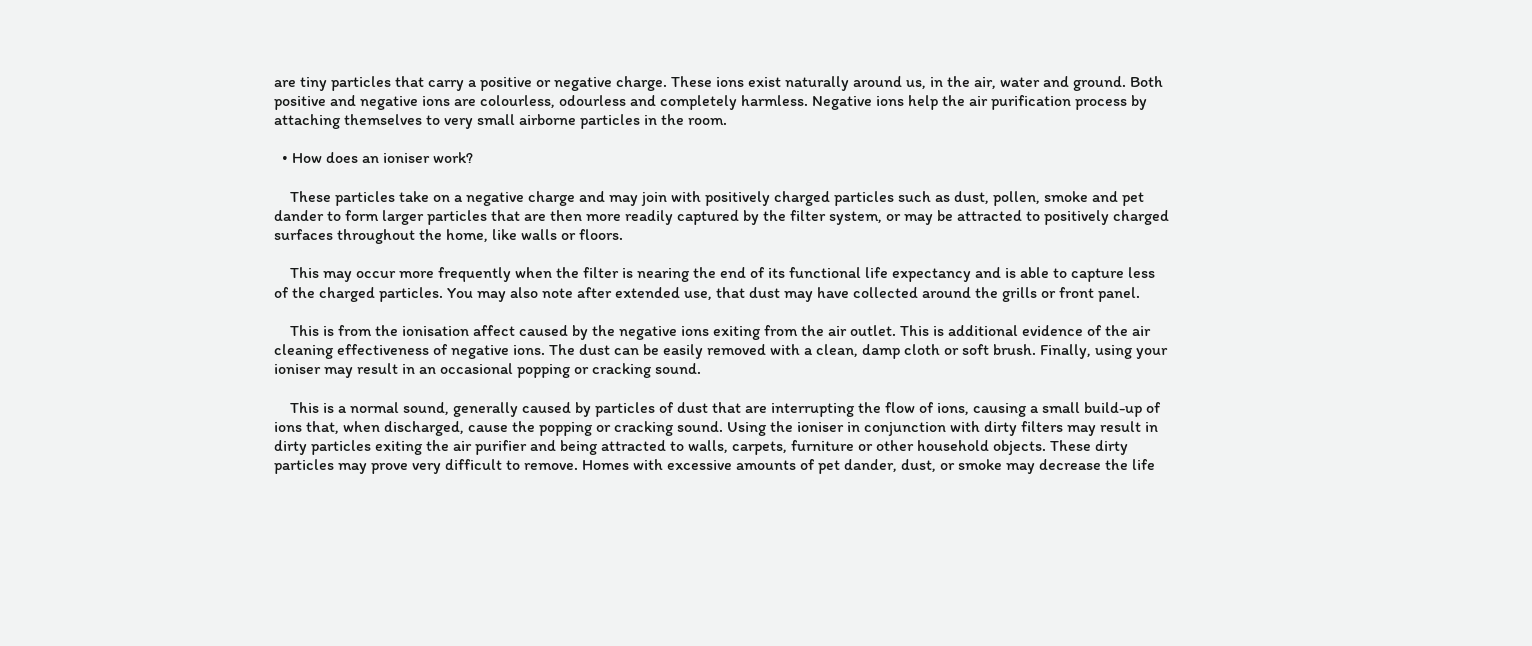are tiny particles that carry a positive or negative charge. These ions exist naturally around us, in the air, water and ground. Both positive and negative ions are colourless, odourless and completely harmless. Negative ions help the air purification process by attaching themselves to very small airborne particles in the room.

  • How does an ioniser work?

    These particles take on a negative charge and may join with positively charged particles such as dust, pollen, smoke and pet dander to form larger particles that are then more readily captured by the filter system, or may be attracted to positively charged surfaces throughout the home, like walls or floors.

    This may occur more frequently when the filter is nearing the end of its functional life expectancy and is able to capture less of the charged particles. You may also note after extended use, that dust may have collected around the grills or front panel.

    This is from the ionisation affect caused by the negative ions exiting from the air outlet. This is additional evidence of the air cleaning effectiveness of negative ions. The dust can be easily removed with a clean, damp cloth or soft brush. Finally, using your ioniser may result in an occasional popping or cracking sound.

    This is a normal sound, generally caused by particles of dust that are interrupting the flow of ions, causing a small build-up of ions that, when discharged, cause the popping or cracking sound. Using the ioniser in conjunction with dirty filters may result in dirty particles exiting the air purifier and being attracted to walls, carpets, furniture or other household objects. These dirty particles may prove very difficult to remove. Homes with excessive amounts of pet dander, dust, or smoke may decrease the life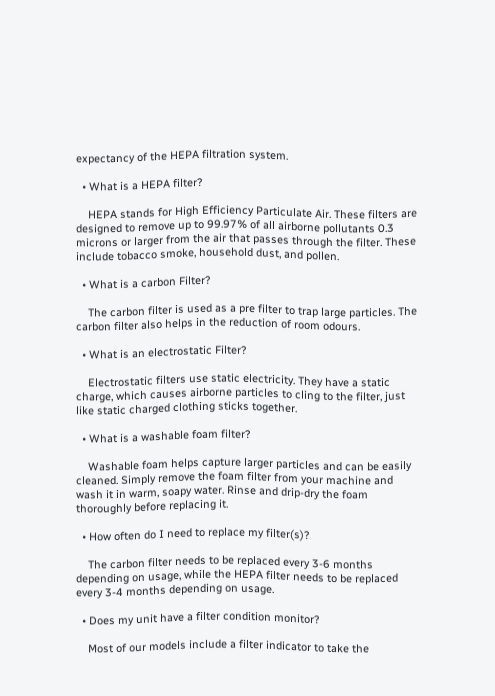expectancy of the HEPA filtration system.

  • What is a HEPA filter?

    HEPA stands for High Efficiency Particulate Air. These filters are designed to remove up to 99.97% of all airborne pollutants 0.3 microns or larger from the air that passes through the filter. These include tobacco smoke, household dust, and pollen.

  • What is a carbon Filter?

    The carbon filter is used as a pre filter to trap large particles. The carbon filter also helps in the reduction of room odours.

  • What is an electrostatic Filter?

    Electrostatic filters use static electricity. They have a static charge, which causes airborne particles to cling to the filter, just like static charged clothing sticks together.

  • What is a washable foam filter?

    Washable foam helps capture larger particles and can be easily cleaned. Simply remove the foam filter from your machine and wash it in warm, soapy water. Rinse and drip-dry the foam thoroughly before replacing it.

  • How often do I need to replace my filter(s)?

    The carbon filter needs to be replaced every 3-6 months depending on usage, while the HEPA filter needs to be replaced every 3-4 months depending on usage.

  • Does my unit have a filter condition monitor?

    Most of our models include a filter indicator to take the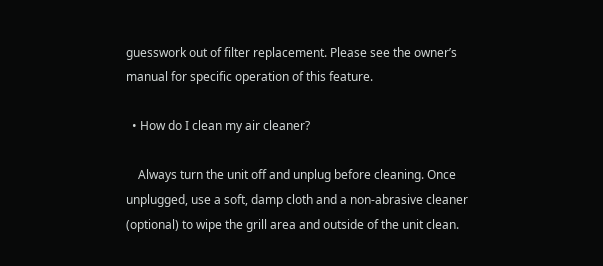guesswork out of filter replacement. Please see the owner’s manual for specific operation of this feature.

  • How do I clean my air cleaner?

    Always turn the unit off and unplug before cleaning. Once unplugged, use a soft, damp cloth and a non-abrasive cleaner (optional) to wipe the grill area and outside of the unit clean.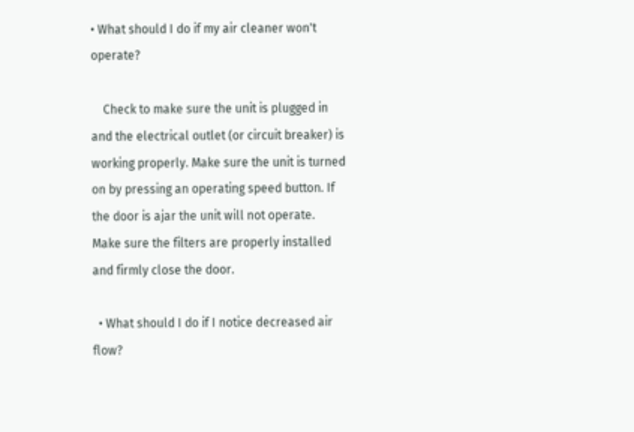• What should I do if my air cleaner won't operate?

    Check to make sure the unit is plugged in and the electrical outlet (or circuit breaker) is working properly. Make sure the unit is turned on by pressing an operating speed button. If the door is ajar the unit will not operate. Make sure the filters are properly installed and firmly close the door.

  • What should I do if I notice decreased air flow?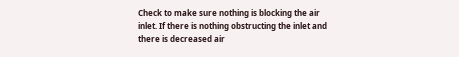Check to make sure nothing is blocking the air inlet. If there is nothing obstructing the inlet and there is decreased air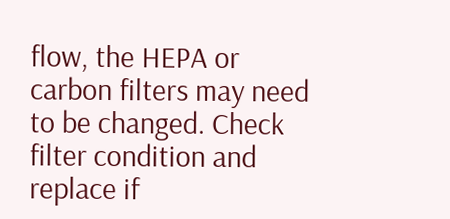flow, the HEPA or carbon filters may need to be changed. Check filter condition and replace if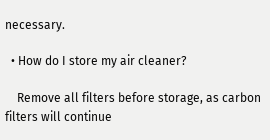necessary.

  • How do I store my air cleaner?

    Remove all filters before storage, as carbon filters will continue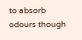to absorb odours though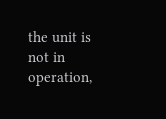the unit is not in operation,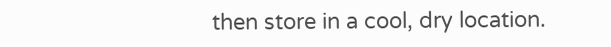then store in a cool, dry location.